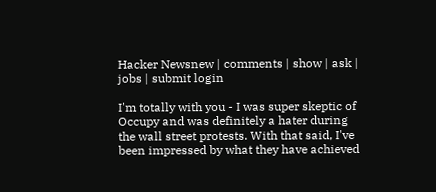Hacker Newsnew | comments | show | ask | jobs | submit login

I'm totally with you - I was super skeptic of Occupy and was definitely a hater during the wall street protests. With that said, I've been impressed by what they have achieved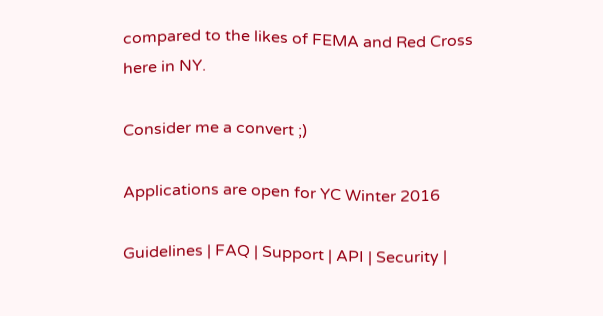compared to the likes of FEMA and Red Cross here in NY.

Consider me a convert ;)

Applications are open for YC Winter 2016

Guidelines | FAQ | Support | API | Security |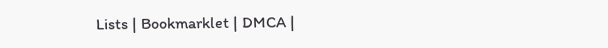Lists | Bookmarklet | DMCA |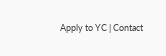Apply to YC | Contact